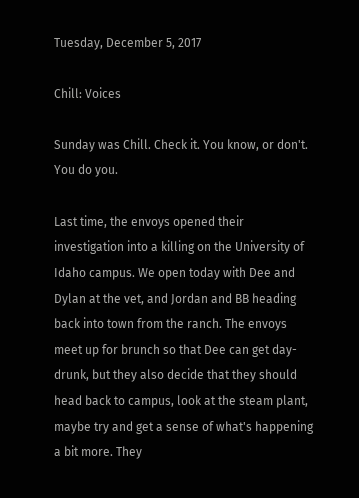Tuesday, December 5, 2017

Chill: Voices

Sunday was Chill. Check it. You know, or don't. You do you.

Last time, the envoys opened their investigation into a killing on the University of Idaho campus. We open today with Dee and Dylan at the vet, and Jordan and BB heading back into town from the ranch. The envoys meet up for brunch so that Dee can get day-drunk, but they also decide that they should head back to campus, look at the steam plant, maybe try and get a sense of what's happening a bit more. They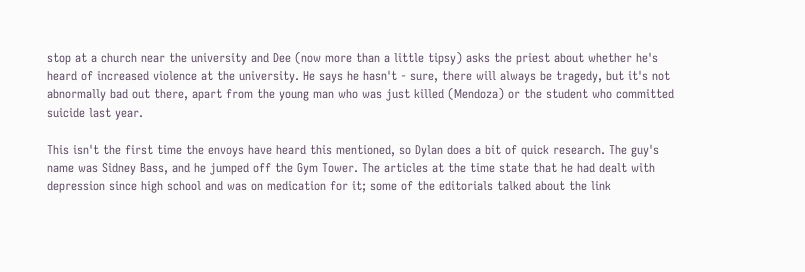stop at a church near the university and Dee (now more than a little tipsy) asks the priest about whether he's heard of increased violence at the university. He says he hasn't - sure, there will always be tragedy, but it's not abnormally bad out there, apart from the young man who was just killed (Mendoza) or the student who committed suicide last year.

This isn't the first time the envoys have heard this mentioned, so Dylan does a bit of quick research. The guy's name was Sidney Bass, and he jumped off the Gym Tower. The articles at the time state that he had dealt with depression since high school and was on medication for it; some of the editorials talked about the link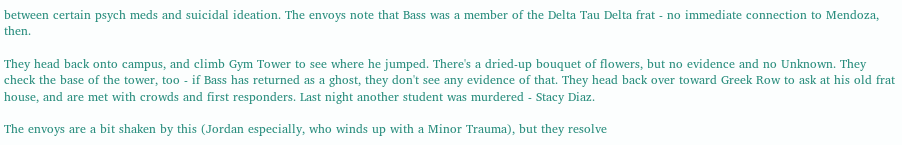between certain psych meds and suicidal ideation. The envoys note that Bass was a member of the Delta Tau Delta frat - no immediate connection to Mendoza, then.

They head back onto campus, and climb Gym Tower to see where he jumped. There's a dried-up bouquet of flowers, but no evidence and no Unknown. They check the base of the tower, too - if Bass has returned as a ghost, they don't see any evidence of that. They head back over toward Greek Row to ask at his old frat house, and are met with crowds and first responders. Last night another student was murdered - Stacy Diaz.

The envoys are a bit shaken by this (Jordan especially, who winds up with a Minor Trauma), but they resolve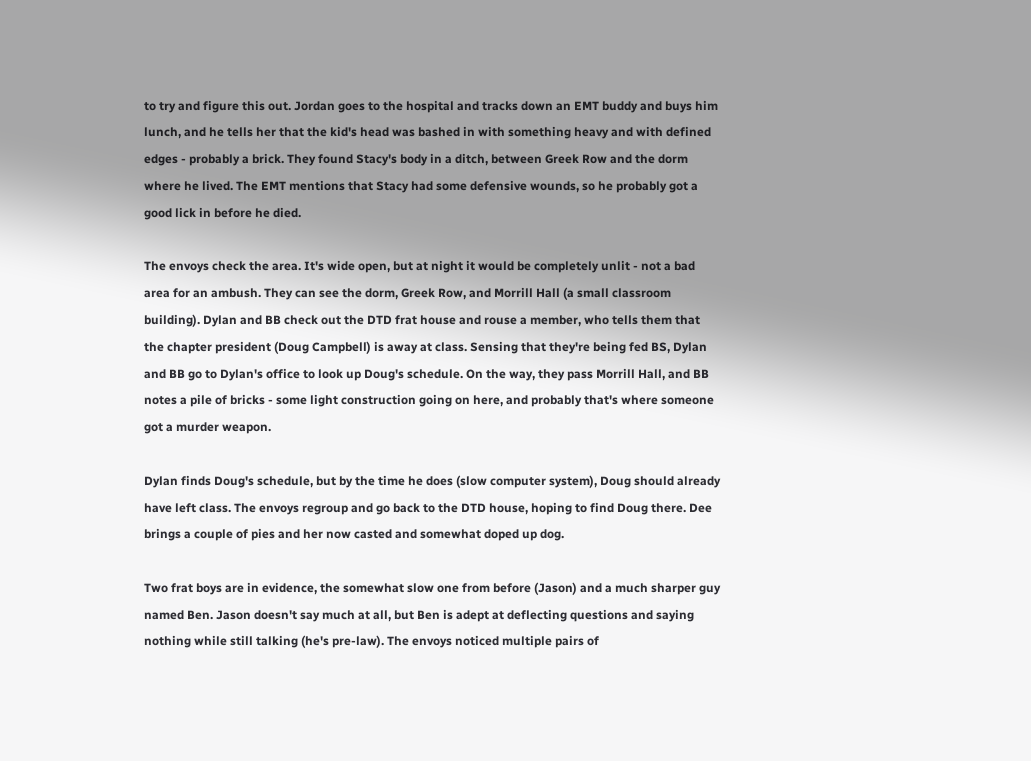to try and figure this out. Jordan goes to the hospital and tracks down an EMT buddy and buys him lunch, and he tells her that the kid's head was bashed in with something heavy and with defined edges - probably a brick. They found Stacy's body in a ditch, between Greek Row and the dorm where he lived. The EMT mentions that Stacy had some defensive wounds, so he probably got a good lick in before he died.

The envoys check the area. It's wide open, but at night it would be completely unlit - not a bad area for an ambush. They can see the dorm, Greek Row, and Morrill Hall (a small classroom building). Dylan and BB check out the DTD frat house and rouse a member, who tells them that the chapter president (Doug Campbell) is away at class. Sensing that they're being fed BS, Dylan and BB go to Dylan's office to look up Doug's schedule. On the way, they pass Morrill Hall, and BB notes a pile of bricks - some light construction going on here, and probably that's where someone got a murder weapon.

Dylan finds Doug's schedule, but by the time he does (slow computer system), Doug should already have left class. The envoys regroup and go back to the DTD house, hoping to find Doug there. Dee brings a couple of pies and her now casted and somewhat doped up dog.

Two frat boys are in evidence, the somewhat slow one from before (Jason) and a much sharper guy named Ben. Jason doesn't say much at all, but Ben is adept at deflecting questions and saying nothing while still talking (he's pre-law). The envoys noticed multiple pairs of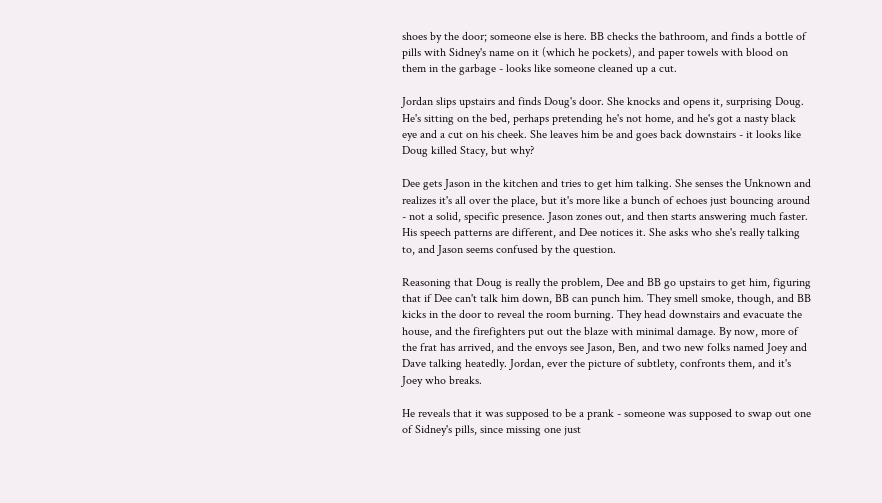shoes by the door; someone else is here. BB checks the bathroom, and finds a bottle of pills with Sidney's name on it (which he pockets), and paper towels with blood on them in the garbage - looks like someone cleaned up a cut.

Jordan slips upstairs and finds Doug's door. She knocks and opens it, surprising Doug. He's sitting on the bed, perhaps pretending he's not home, and he's got a nasty black eye and a cut on his cheek. She leaves him be and goes back downstairs - it looks like Doug killed Stacy, but why?

Dee gets Jason in the kitchen and tries to get him talking. She senses the Unknown and realizes it's all over the place, but it's more like a bunch of echoes just bouncing around - not a solid, specific presence. Jason zones out, and then starts answering much faster. His speech patterns are different, and Dee notices it. She asks who she's really talking to, and Jason seems confused by the question.

Reasoning that Doug is really the problem, Dee and BB go upstairs to get him, figuring that if Dee can't talk him down, BB can punch him. They smell smoke, though, and BB kicks in the door to reveal the room burning. They head downstairs and evacuate the house, and the firefighters put out the blaze with minimal damage. By now, more of the frat has arrived, and the envoys see Jason, Ben, and two new folks named Joey and Dave talking heatedly. Jordan, ever the picture of subtlety, confronts them, and it's Joey who breaks.

He reveals that it was supposed to be a prank - someone was supposed to swap out one of Sidney's pills, since missing one just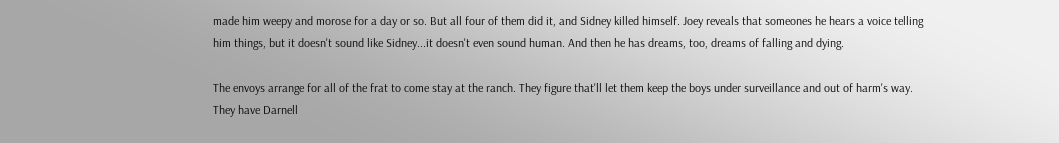made him weepy and morose for a day or so. But all four of them did it, and Sidney killed himself. Joey reveals that someones he hears a voice telling him things, but it doesn't sound like Sidney...it doesn't even sound human. And then he has dreams, too, dreams of falling and dying.

The envoys arrange for all of the frat to come stay at the ranch. They figure that'll let them keep the boys under surveillance and out of harm's way. They have Darnell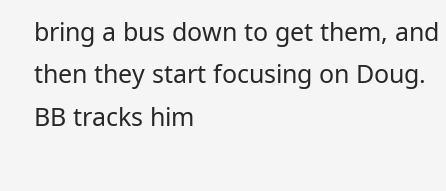bring a bus down to get them, and then they start focusing on Doug. BB tracks him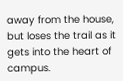away from the house, but loses the trail as it gets into the heart of campus.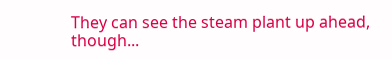They can see the steam plant up ahead, though...